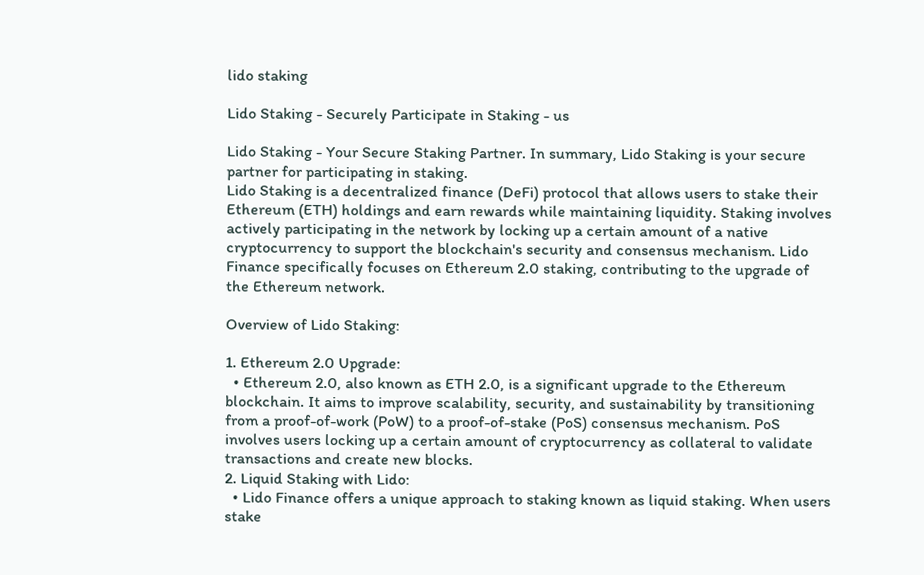lido staking

Lido Staking - Securely Participate in Staking - us

Lido Staking - Your Secure Staking Partner. In summary, Lido Staking is your secure partner for participating in staking.
Lido Staking is a decentralized finance (DeFi) protocol that allows users to stake their Ethereum (ETH) holdings and earn rewards while maintaining liquidity. Staking involves actively participating in the network by locking up a certain amount of a native cryptocurrency to support the blockchain's security and consensus mechanism. Lido Finance specifically focuses on Ethereum 2.0 staking, contributing to the upgrade of the Ethereum network.

Overview of Lido Staking:

1. Ethereum 2.0 Upgrade:
  • Ethereum 2.0, also known as ETH 2.0, is a significant upgrade to the Ethereum blockchain. It aims to improve scalability, security, and sustainability by transitioning from a proof-of-work (PoW) to a proof-of-stake (PoS) consensus mechanism. PoS involves users locking up a certain amount of cryptocurrency as collateral to validate transactions and create new blocks.
2. Liquid Staking with Lido:
  • Lido Finance offers a unique approach to staking known as liquid staking. When users stake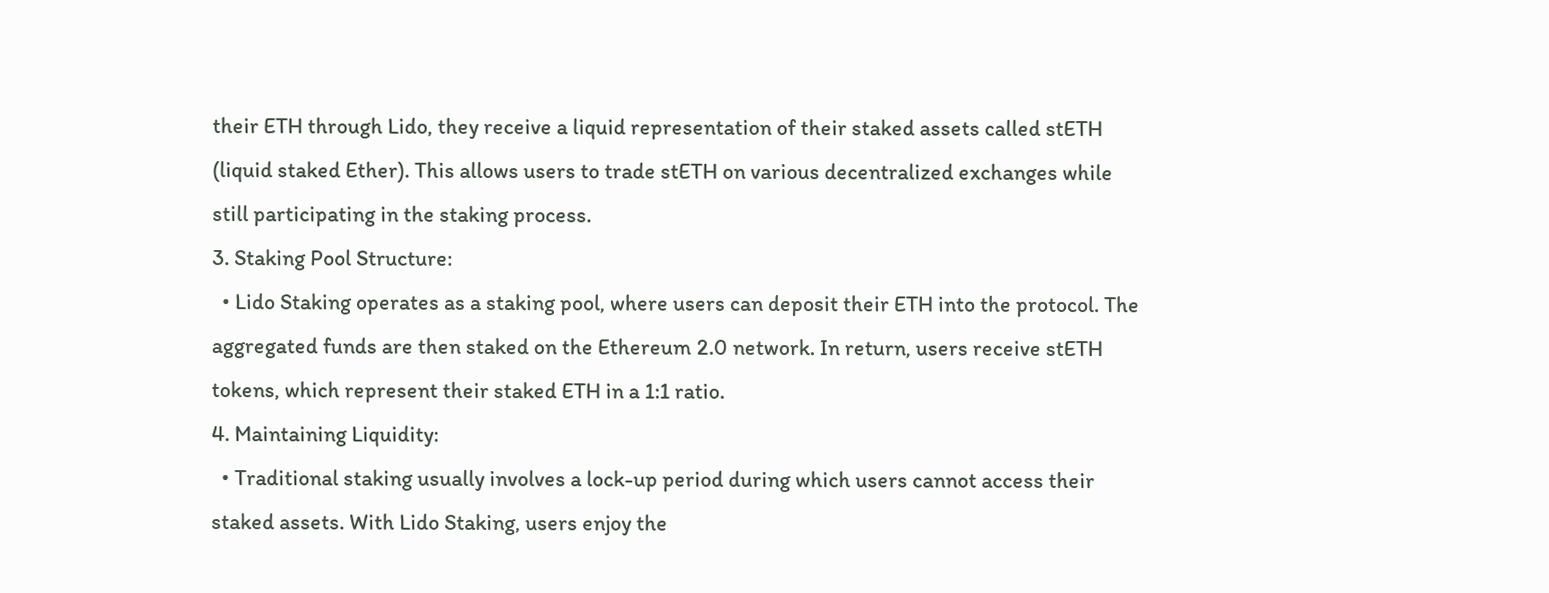their ETH through Lido, they receive a liquid representation of their staked assets called stETH (liquid staked Ether). This allows users to trade stETH on various decentralized exchanges while still participating in the staking process.
3. Staking Pool Structure:
  • Lido Staking operates as a staking pool, where users can deposit their ETH into the protocol. The aggregated funds are then staked on the Ethereum 2.0 network. In return, users receive stETH tokens, which represent their staked ETH in a 1:1 ratio.
4. Maintaining Liquidity:
  • Traditional staking usually involves a lock-up period during which users cannot access their staked assets. With Lido Staking, users enjoy the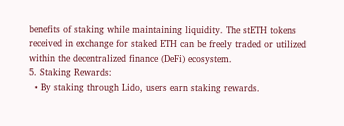benefits of staking while maintaining liquidity. The stETH tokens received in exchange for staked ETH can be freely traded or utilized within the decentralized finance (DeFi) ecosystem.
5. Staking Rewards:
  • By staking through Lido, users earn staking rewards.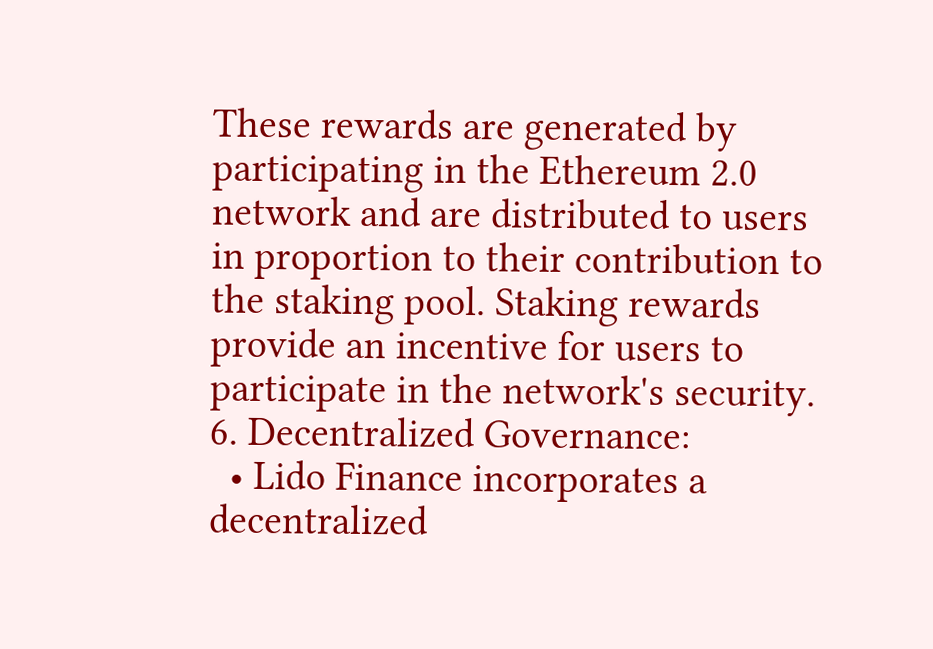These rewards are generated by participating in the Ethereum 2.0 network and are distributed to users in proportion to their contribution to the staking pool. Staking rewards provide an incentive for users to participate in the network's security.
6. Decentralized Governance:
  • Lido Finance incorporates a decentralized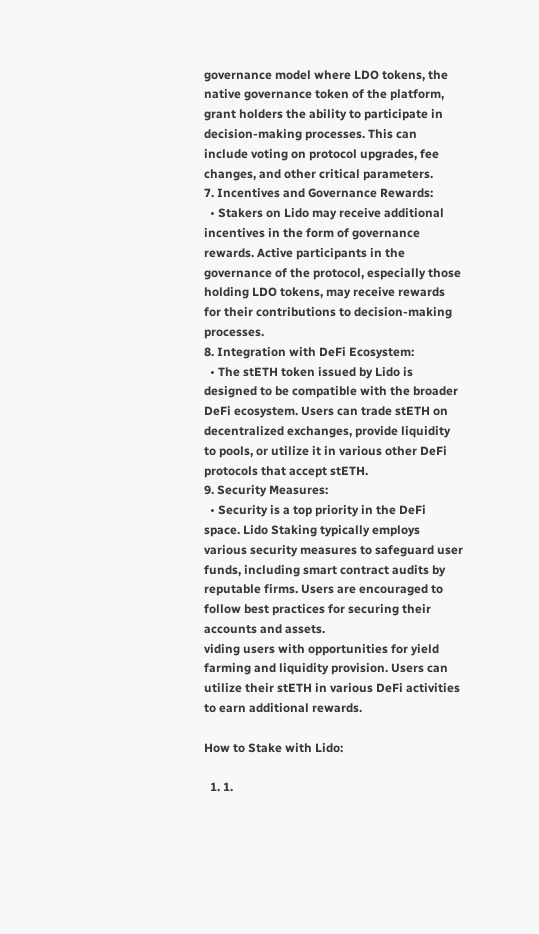governance model where LDO tokens, the native governance token of the platform, grant holders the ability to participate in decision-making processes. This can include voting on protocol upgrades, fee changes, and other critical parameters.
7. Incentives and Governance Rewards:
  • Stakers on Lido may receive additional incentives in the form of governance rewards. Active participants in the governance of the protocol, especially those holding LDO tokens, may receive rewards for their contributions to decision-making processes.
8. Integration with DeFi Ecosystem:
  • The stETH token issued by Lido is designed to be compatible with the broader DeFi ecosystem. Users can trade stETH on decentralized exchanges, provide liquidity to pools, or utilize it in various other DeFi protocols that accept stETH.
9. Security Measures:
  • Security is a top priority in the DeFi space. Lido Staking typically employs various security measures to safeguard user funds, including smart contract audits by reputable firms. Users are encouraged to follow best practices for securing their accounts and assets.
viding users with opportunities for yield farming and liquidity provision. Users can utilize their stETH in various DeFi activities to earn additional rewards.

How to Stake with Lido:

  1. 1.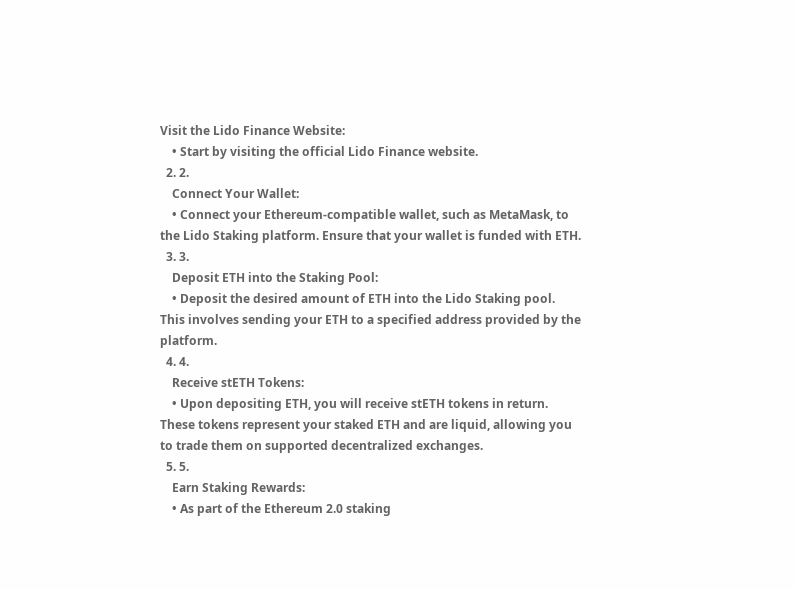Visit the Lido Finance Website:
    • Start by visiting the official Lido Finance website.
  2. 2.
    Connect Your Wallet:
    • Connect your Ethereum-compatible wallet, such as MetaMask, to the Lido Staking platform. Ensure that your wallet is funded with ETH.
  3. 3.
    Deposit ETH into the Staking Pool:
    • Deposit the desired amount of ETH into the Lido Staking pool. This involves sending your ETH to a specified address provided by the platform.
  4. 4.
    Receive stETH Tokens:
    • Upon depositing ETH, you will receive stETH tokens in return. These tokens represent your staked ETH and are liquid, allowing you to trade them on supported decentralized exchanges.
  5. 5.
    Earn Staking Rewards:
    • As part of the Ethereum 2.0 staking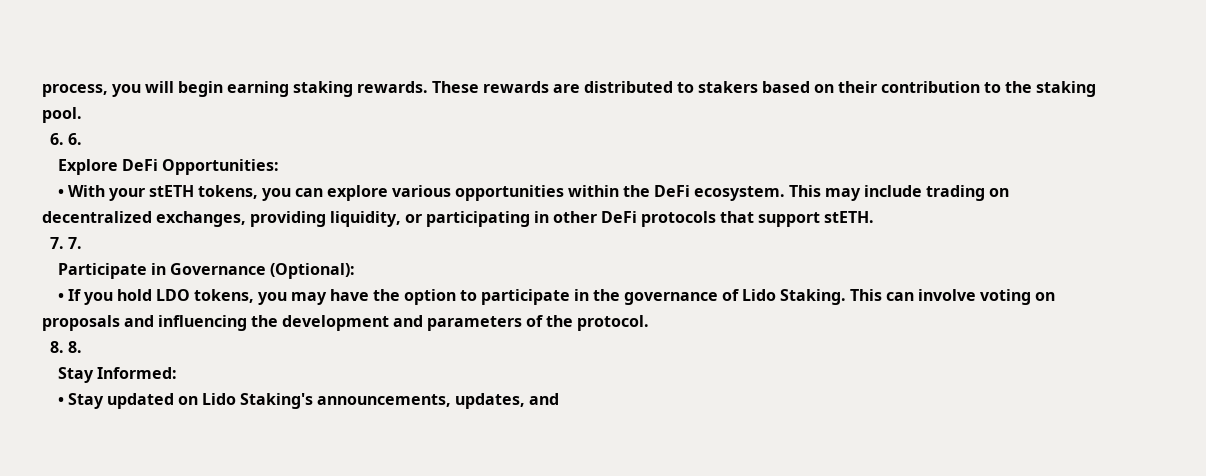process, you will begin earning staking rewards. These rewards are distributed to stakers based on their contribution to the staking pool.
  6. 6.
    Explore DeFi Opportunities:
    • With your stETH tokens, you can explore various opportunities within the DeFi ecosystem. This may include trading on decentralized exchanges, providing liquidity, or participating in other DeFi protocols that support stETH.
  7. 7.
    Participate in Governance (Optional):
    • If you hold LDO tokens, you may have the option to participate in the governance of Lido Staking. This can involve voting on proposals and influencing the development and parameters of the protocol.
  8. 8.
    Stay Informed:
    • Stay updated on Lido Staking's announcements, updates, and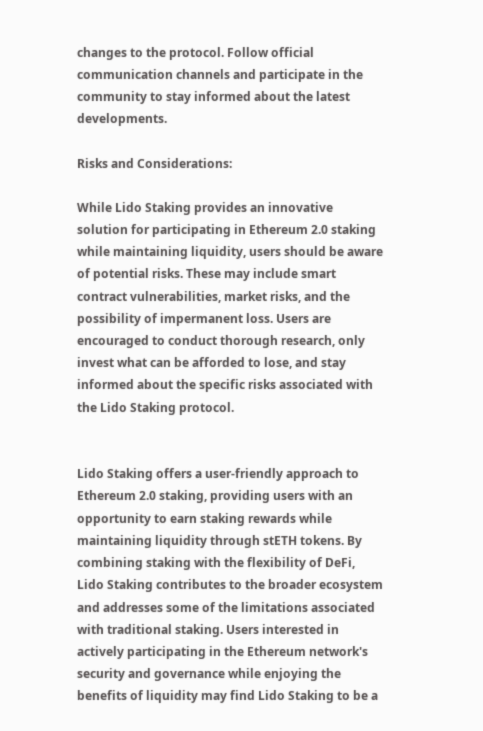changes to the protocol. Follow official communication channels and participate in the community to stay informed about the latest developments.

Risks and Considerations:

While Lido Staking provides an innovative solution for participating in Ethereum 2.0 staking while maintaining liquidity, users should be aware of potential risks. These may include smart contract vulnerabilities, market risks, and the possibility of impermanent loss. Users are encouraged to conduct thorough research, only invest what can be afforded to lose, and stay informed about the specific risks associated with the Lido Staking protocol.


Lido Staking offers a user-friendly approach to Ethereum 2.0 staking, providing users with an opportunity to earn staking rewards while maintaining liquidity through stETH tokens. By combining staking with the flexibility of DeFi, Lido Staking contributes to the broader ecosystem and addresses some of the limitations associated with traditional staking. Users interested in actively participating in the Ethereum network's security and governance while enjoying the benefits of liquidity may find Lido Staking to be a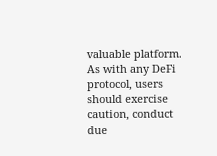valuable platform. As with any DeFi protocol, users should exercise caution, conduct due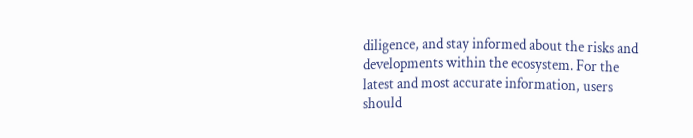diligence, and stay informed about the risks and developments within the ecosystem. For the latest and most accurate information, users should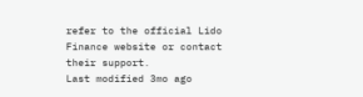refer to the official Lido Finance website or contact their support.
Last modified 3mo ago